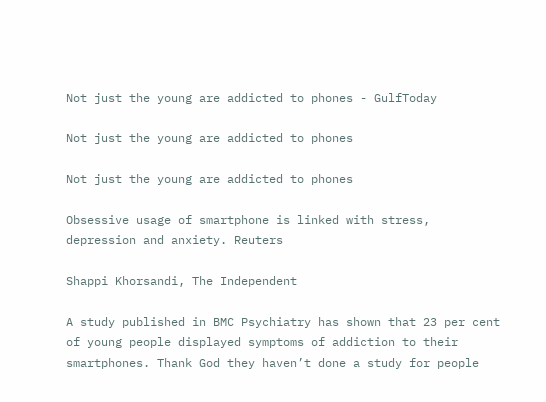Not just the young are addicted to phones - GulfToday

Not just the young are addicted to phones

Not just the young are addicted to phones

Obsessive usage of smartphone is linked with stress, depression and anxiety. Reuters

Shappi Khorsandi, The Independent

A study published in BMC Psychiatry has shown that 23 per cent of young people displayed symptoms of addiction to their smartphones. Thank God they haven’t done a study for people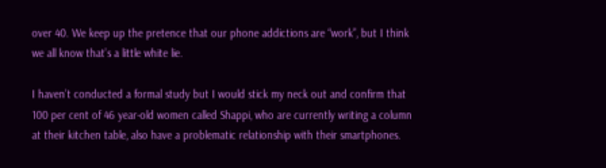over 40. We keep up the pretence that our phone addictions are “work”, but I think we all know that’s a little white lie.

I haven’t conducted a formal study but I would stick my neck out and confirm that 100 per cent of 46 year-old women called Shappi, who are currently writing a column at their kitchen table, also have a problematic relationship with their smartphones.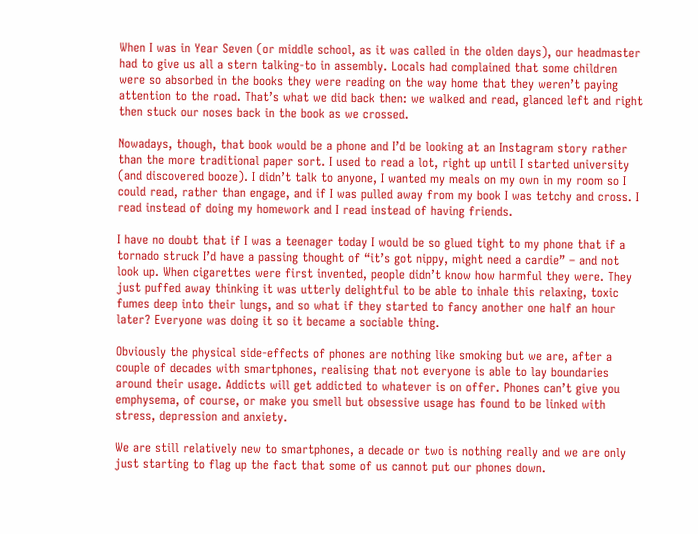When I was in Year Seven (or middle school, as it was called in the olden days), our headmaster had to give us all a stern talking-to in assembly. Locals had complained that some children were so absorbed in the books they were reading on the way home that they weren’t paying attention to the road. That’s what we did back then: we walked and read, glanced left and right then stuck our noses back in the book as we crossed.

Nowadays, though, that book would be a phone and I’d be looking at an Instagram story rather than the more traditional paper sort. I used to read a lot, right up until I started university (and discovered booze). I didn’t talk to anyone, I wanted my meals on my own in my room so I could read, rather than engage, and if I was pulled away from my book I was tetchy and cross. I read instead of doing my homework and I read instead of having friends.

I have no doubt that if I was a teenager today I would be so glued tight to my phone that if a tornado struck I’d have a passing thought of “it’s got nippy, might need a cardie” – and not look up. When cigarettes were first invented, people didn’t know how harmful they were. They just puffed away thinking it was utterly delightful to be able to inhale this relaxing, toxic fumes deep into their lungs, and so what if they started to fancy another one half an hour later? Everyone was doing it so it became a sociable thing.

Obviously the physical side-effects of phones are nothing like smoking but we are, after a couple of decades with smartphones, realising that not everyone is able to lay boundaries around their usage. Addicts will get addicted to whatever is on offer. Phones can’t give you emphysema, of course, or make you smell but obsessive usage has found to be linked with stress, depression and anxiety.

We are still relatively new to smartphones, a decade or two is nothing really and we are only just starting to flag up the fact that some of us cannot put our phones down.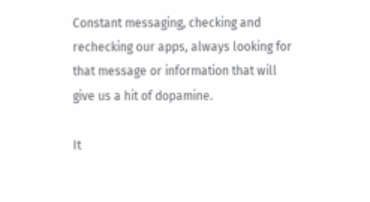Constant messaging, checking and rechecking our apps, always looking for that message or information that will give us a hit of dopamine.

It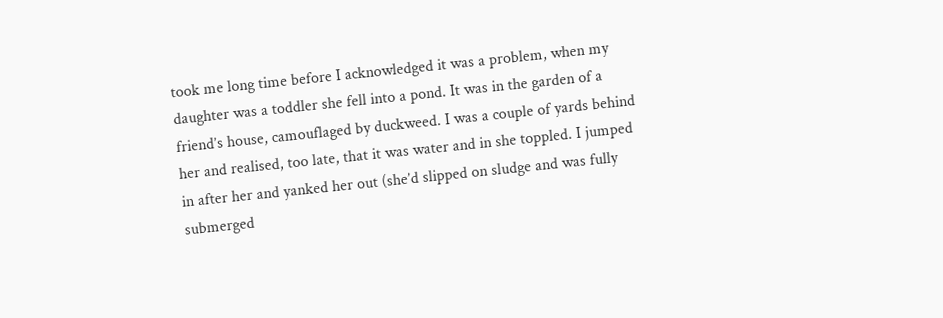took me long time before I acknowledged it was a problem, when my daughter was a toddler she fell into a pond. It was in the garden of a friend’s house, camouflaged by duckweed. I was a couple of yards behind her and realised, too late, that it was water and in she toppled. I jumped in after her and yanked her out (she’d slipped on sludge and was fully submerged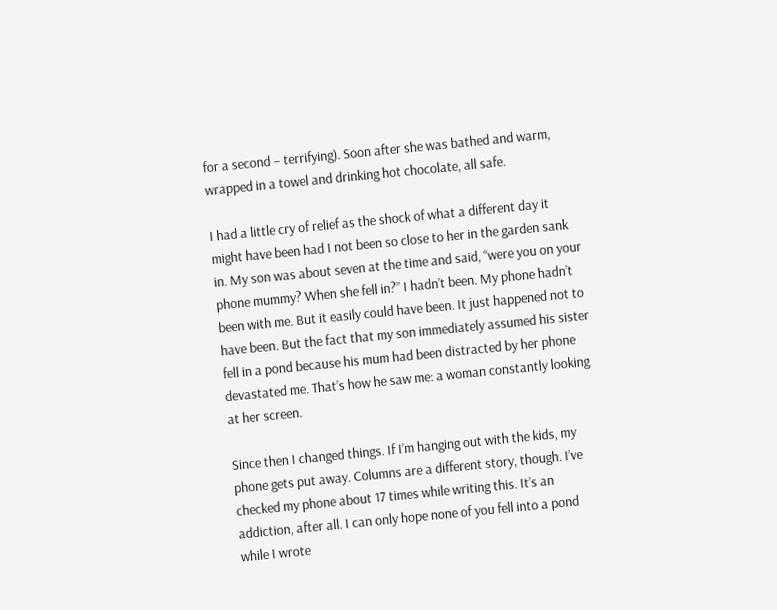for a second – terrifying). Soon after she was bathed and warm, wrapped in a towel and drinking hot chocolate, all safe.

I had a little cry of relief as the shock of what a different day it might have been had I not been so close to her in the garden sank in. My son was about seven at the time and said, “were you on your phone mummy? When she fell in?” I hadn’t been. My phone hadn’t been with me. But it easily could have been. It just happened not to have been. But the fact that my son immediately assumed his sister fell in a pond because his mum had been distracted by her phone devastated me. That’s how he saw me: a woman constantly looking at her screen.

Since then I changed things. If I’m hanging out with the kids, my phone gets put away. Columns are a different story, though. I’ve checked my phone about 17 times while writing this. It’s an addiction, after all. I can only hope none of you fell into a pond while I wrote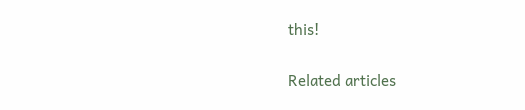this!

Related articles